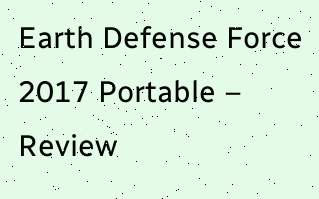Earth Defense Force 2017 Portable – Review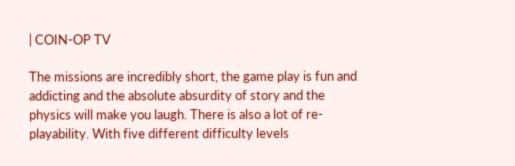| COIN-OP TV

The missions are incredibly short, the game play is fun and addicting and the absolute absurdity of story and the physics will make you laugh. There is also a lot of re-playability. With five different difficulty levels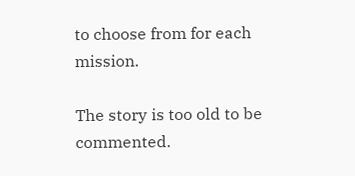to choose from for each mission.

The story is too old to be commented.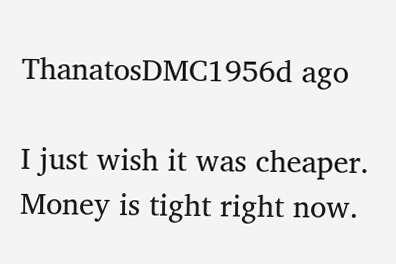ThanatosDMC1956d ago

I just wish it was cheaper. Money is tight right now.